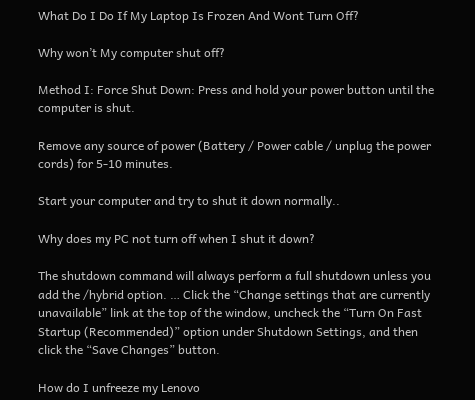What Do I Do If My Laptop Is Frozen And Wont Turn Off?

Why won’t My computer shut off?

Method I: Force Shut Down: Press and hold your power button until the computer is shut.

Remove any source of power (Battery / Power cable / unplug the power cords) for 5-10 minutes.

Start your computer and try to shut it down normally..

Why does my PC not turn off when I shut it down?

The shutdown command will always perform a full shutdown unless you add the /hybrid option. … Click the “Change settings that are currently unavailable” link at the top of the window, uncheck the “Turn On Fast Startup (Recommended)” option under Shutdown Settings, and then click the “Save Changes” button.

How do I unfreeze my Lenovo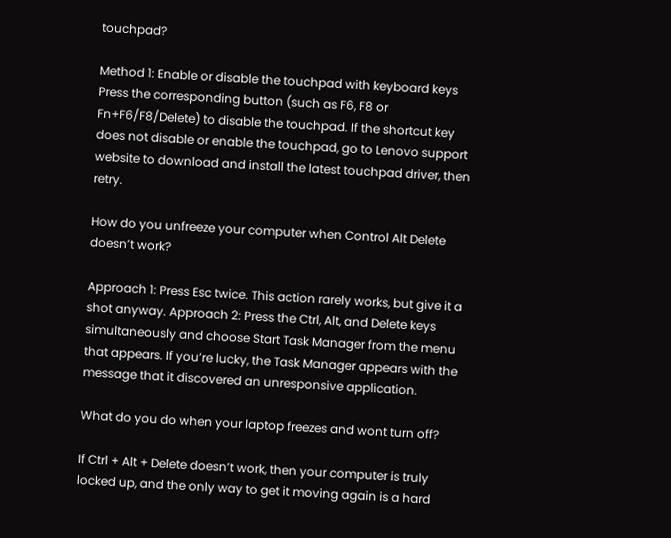touchpad?

Method 1: Enable or disable the touchpad with keyboard keys Press the corresponding button (such as F6, F8 or Fn+F6/F8/Delete) to disable the touchpad. If the shortcut key does not disable or enable the touchpad, go to Lenovo support website to download and install the latest touchpad driver, then retry.

How do you unfreeze your computer when Control Alt Delete doesn’t work?

Approach 1: Press Esc twice. This action rarely works, but give it a shot anyway. Approach 2: Press the Ctrl, Alt, and Delete keys simultaneously and choose Start Task Manager from the menu that appears. If you’re lucky, the Task Manager appears with the message that it discovered an unresponsive application.

What do you do when your laptop freezes and wont turn off?

If Ctrl + Alt + Delete doesn’t work, then your computer is truly locked up, and the only way to get it moving again is a hard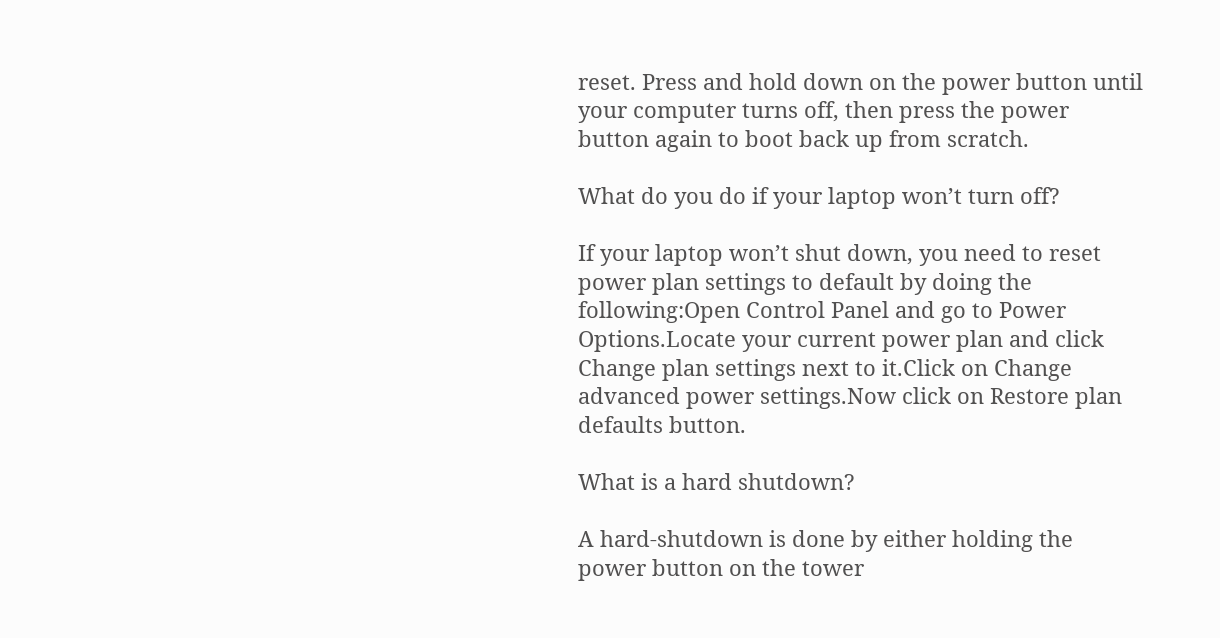reset. Press and hold down on the power button until your computer turns off, then press the power button again to boot back up from scratch.

What do you do if your laptop won’t turn off?

If your laptop won’t shut down, you need to reset power plan settings to default by doing the following:Open Control Panel and go to Power Options.Locate your current power plan and click Change plan settings next to it.Click on Change advanced power settings.Now click on Restore plan defaults button.

What is a hard shutdown?

A hard-shutdown is done by either holding the power button on the tower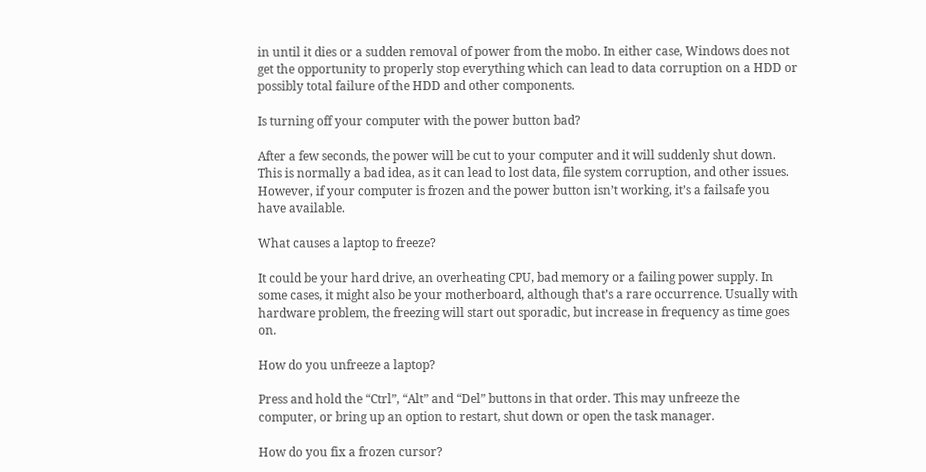in until it dies or a sudden removal of power from the mobo. In either case, Windows does not get the opportunity to properly stop everything which can lead to data corruption on a HDD or possibly total failure of the HDD and other components.

Is turning off your computer with the power button bad?

After a few seconds, the power will be cut to your computer and it will suddenly shut down. This is normally a bad idea, as it can lead to lost data, file system corruption, and other issues. However, if your computer is frozen and the power button isn’t working, it’s a failsafe you have available.

What causes a laptop to freeze?

It could be your hard drive, an overheating CPU, bad memory or a failing power supply. In some cases, it might also be your motherboard, although that’s a rare occurrence. Usually with hardware problem, the freezing will start out sporadic, but increase in frequency as time goes on.

How do you unfreeze a laptop?

Press and hold the “Ctrl”, “Alt” and “Del” buttons in that order. This may unfreeze the computer, or bring up an option to restart, shut down or open the task manager.

How do you fix a frozen cursor?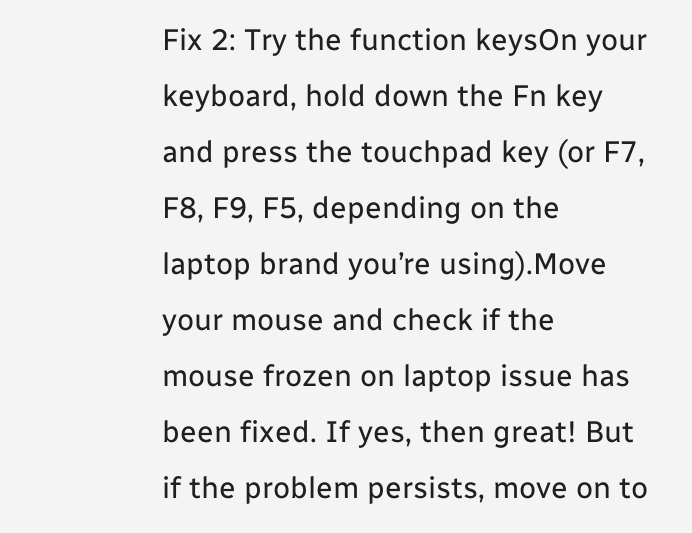Fix 2: Try the function keysOn your keyboard, hold down the Fn key and press the touchpad key (or F7, F8, F9, F5, depending on the laptop brand you’re using).Move your mouse and check if the mouse frozen on laptop issue has been fixed. If yes, then great! But if the problem persists, move on to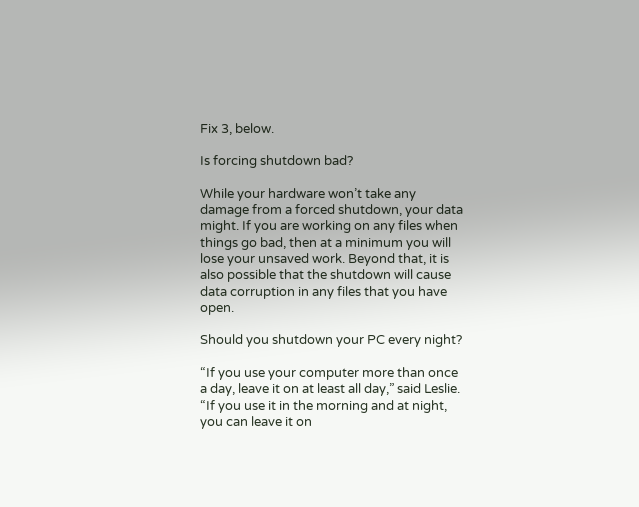Fix 3, below.

Is forcing shutdown bad?

While your hardware won’t take any damage from a forced shutdown, your data might. If you are working on any files when things go bad, then at a minimum you will lose your unsaved work. Beyond that, it is also possible that the shutdown will cause data corruption in any files that you have open.

Should you shutdown your PC every night?

“If you use your computer more than once a day, leave it on at least all day,” said Leslie. “If you use it in the morning and at night, you can leave it on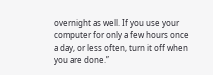overnight as well. If you use your computer for only a few hours once a day, or less often, turn it off when you are done.”